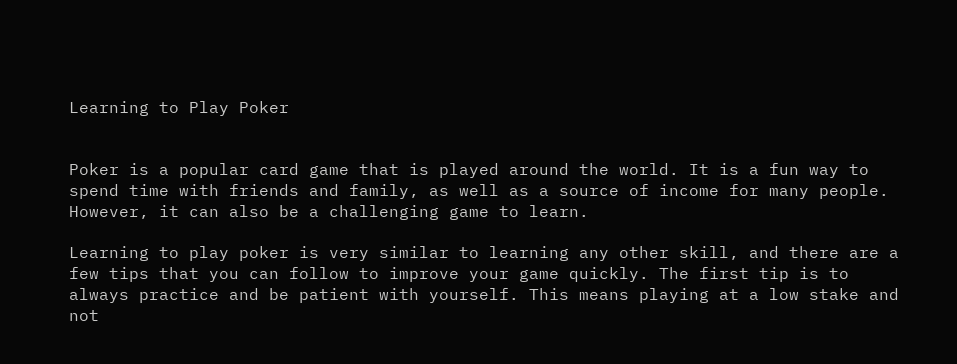Learning to Play Poker


Poker is a popular card game that is played around the world. It is a fun way to spend time with friends and family, as well as a source of income for many people. However, it can also be a challenging game to learn.

Learning to play poker is very similar to learning any other skill, and there are a few tips that you can follow to improve your game quickly. The first tip is to always practice and be patient with yourself. This means playing at a low stake and not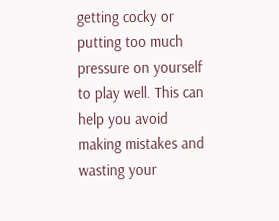getting cocky or putting too much pressure on yourself to play well. This can help you avoid making mistakes and wasting your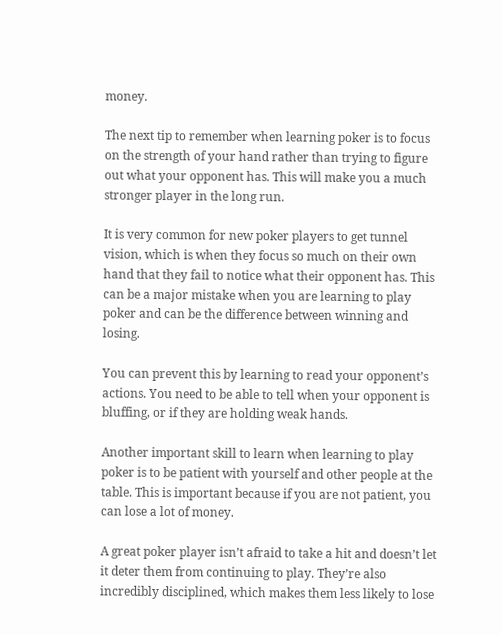money.

The next tip to remember when learning poker is to focus on the strength of your hand rather than trying to figure out what your opponent has. This will make you a much stronger player in the long run.

It is very common for new poker players to get tunnel vision, which is when they focus so much on their own hand that they fail to notice what their opponent has. This can be a major mistake when you are learning to play poker and can be the difference between winning and losing.

You can prevent this by learning to read your opponent’s actions. You need to be able to tell when your opponent is bluffing, or if they are holding weak hands.

Another important skill to learn when learning to play poker is to be patient with yourself and other people at the table. This is important because if you are not patient, you can lose a lot of money.

A great poker player isn’t afraid to take a hit and doesn’t let it deter them from continuing to play. They’re also incredibly disciplined, which makes them less likely to lose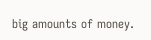big amounts of money.